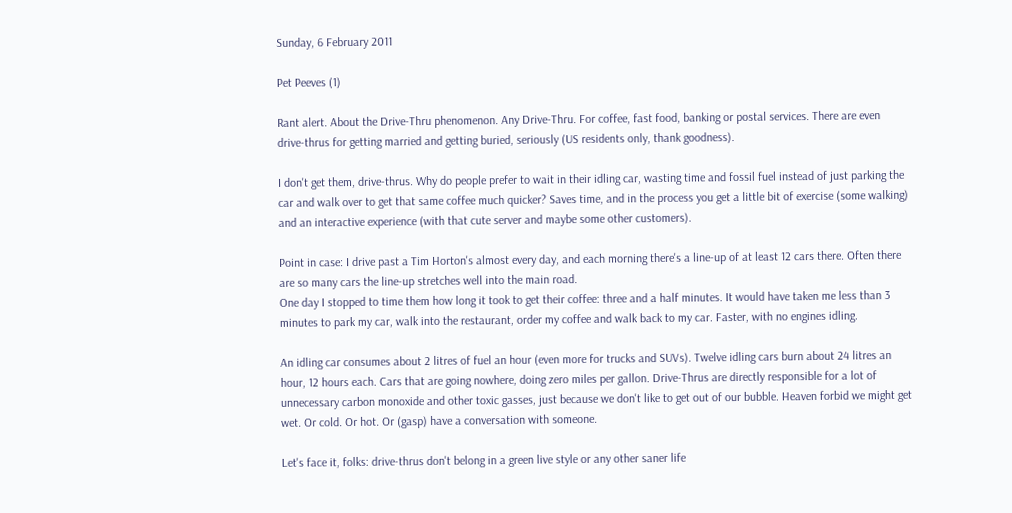Sunday, 6 February 2011

Pet Peeves (1)

Rant alert. About the Drive-Thru phenomenon. Any Drive-Thru. For coffee, fast food, banking or postal services. There are even drive-thrus for getting married and getting buried, seriously (US residents only, thank goodness).

I don't get them, drive-thrus. Why do people prefer to wait in their idling car, wasting time and fossil fuel instead of just parking the car and walk over to get that same coffee much quicker? Saves time, and in the process you get a little bit of exercise (some walking) and an interactive experience (with that cute server and maybe some other customers).

Point in case: I drive past a Tim Horton's almost every day, and each morning there's a line-up of at least 12 cars there. Often there are so many cars the line-up stretches well into the main road.
One day I stopped to time them how long it took to get their coffee: three and a half minutes. It would have taken me less than 3 minutes to park my car, walk into the restaurant, order my coffee and walk back to my car. Faster, with no engines idling.

An idling car consumes about 2 litres of fuel an hour (even more for trucks and SUVs). Twelve idling cars burn about 24 litres an hour, 12 hours each. Cars that are going nowhere, doing zero miles per gallon. Drive-Thrus are directly responsible for a lot of unnecessary carbon monoxide and other toxic gasses, just because we don't like to get out of our bubble. Heaven forbid we might get wet. Or cold. Or hot. Or (gasp) have a conversation with someone.

Let's face it, folks: drive-thrus don't belong in a green live style or any other saner life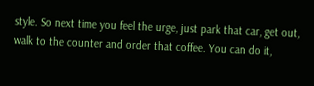style. So next time you feel the urge, just park that car, get out, walk to the counter and order that coffee. You can do it,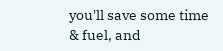you'll save some time & fuel, and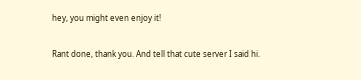hey, you might even enjoy it!

Rant done, thank you. And tell that cute server I said hi.